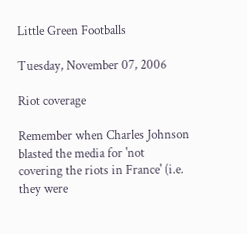Little Green Footballs

Tuesday, November 07, 2006

Riot coverage

Remember when Charles Johnson blasted the media for 'not covering the riots in France' (i.e. they were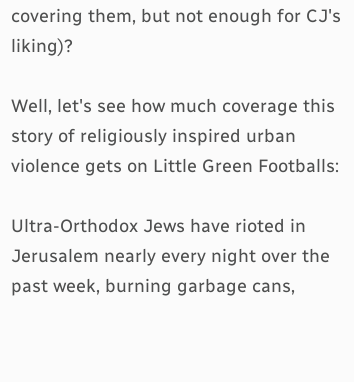covering them, but not enough for CJ's liking)?

Well, let's see how much coverage this story of religiously inspired urban violence gets on Little Green Footballs:

Ultra-Orthodox Jews have rioted in Jerusalem nearly every night over the past week, burning garbage cans,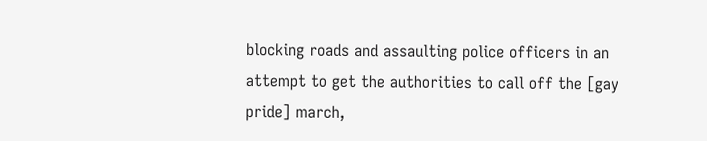blocking roads and assaulting police officers in an attempt to get the authorities to call off the [gay pride] march,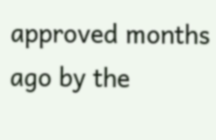approved months ago by the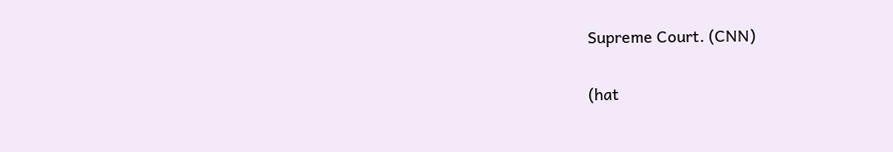Supreme Court. (CNN)

(hat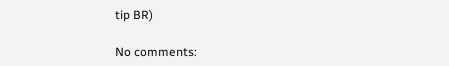tip BR)

No comments: